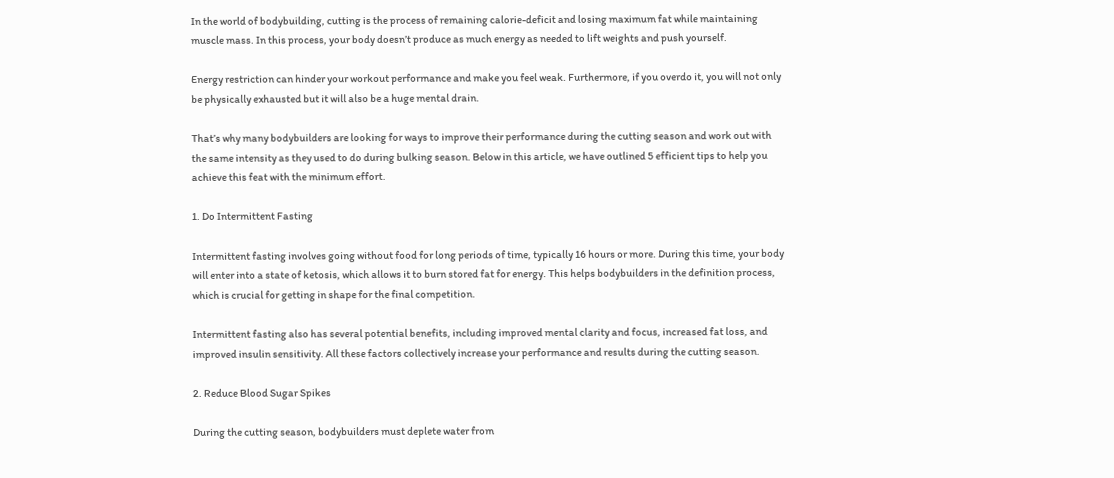In the world of bodybuilding, cutting is the process of remaining calorie-deficit and losing maximum fat while maintaining muscle mass. In this process, your body doesn’t produce as much energy as needed to lift weights and push yourself.

Energy restriction can hinder your workout performance and make you feel weak. Furthermore, if you overdo it, you will not only be physically exhausted but it will also be a huge mental drain.

That’s why many bodybuilders are looking for ways to improve their performance during the cutting season and work out with the same intensity as they used to do during bulking season. Below in this article, we have outlined 5 efficient tips to help you achieve this feat with the minimum effort.

1. Do Intermittent Fasting

Intermittent fasting involves going without food for long periods of time, typically 16 hours or more. During this time, your body will enter into a state of ketosis, which allows it to burn stored fat for energy. This helps bodybuilders in the definition process, which is crucial for getting in shape for the final competition.

Intermittent fasting also has several potential benefits, including improved mental clarity and focus, increased fat loss, and improved insulin sensitivity. All these factors collectively increase your performance and results during the cutting season.

2. Reduce Blood Sugar Spikes

During the cutting season, bodybuilders must deplete water from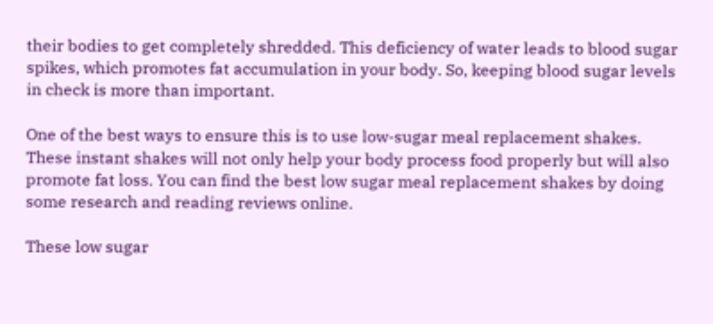their bodies to get completely shredded. This deficiency of water leads to blood sugar spikes, which promotes fat accumulation in your body. So, keeping blood sugar levels in check is more than important.

One of the best ways to ensure this is to use low-sugar meal replacement shakes. These instant shakes will not only help your body process food properly but will also promote fat loss. You can find the best low sugar meal replacement shakes by doing some research and reading reviews online.

These low sugar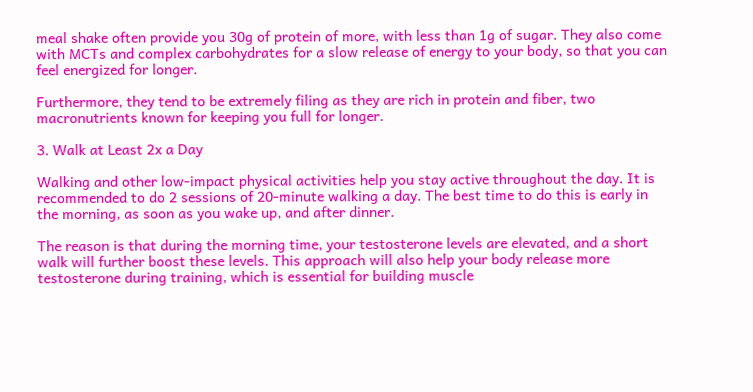meal shake often provide you 30g of protein of more, with less than 1g of sugar. They also come with MCTs and complex carbohydrates for a slow release of energy to your body, so that you can feel energized for longer.

Furthermore, they tend to be extremely filing as they are rich in protein and fiber, two macronutrients known for keeping you full for longer.

3. Walk at Least 2x a Day

Walking and other low-impact physical activities help you stay active throughout the day. It is recommended to do 2 sessions of 20-minute walking a day. The best time to do this is early in the morning, as soon as you wake up, and after dinner.

The reason is that during the morning time, your testosterone levels are elevated, and a short walk will further boost these levels. This approach will also help your body release more testosterone during training, which is essential for building muscle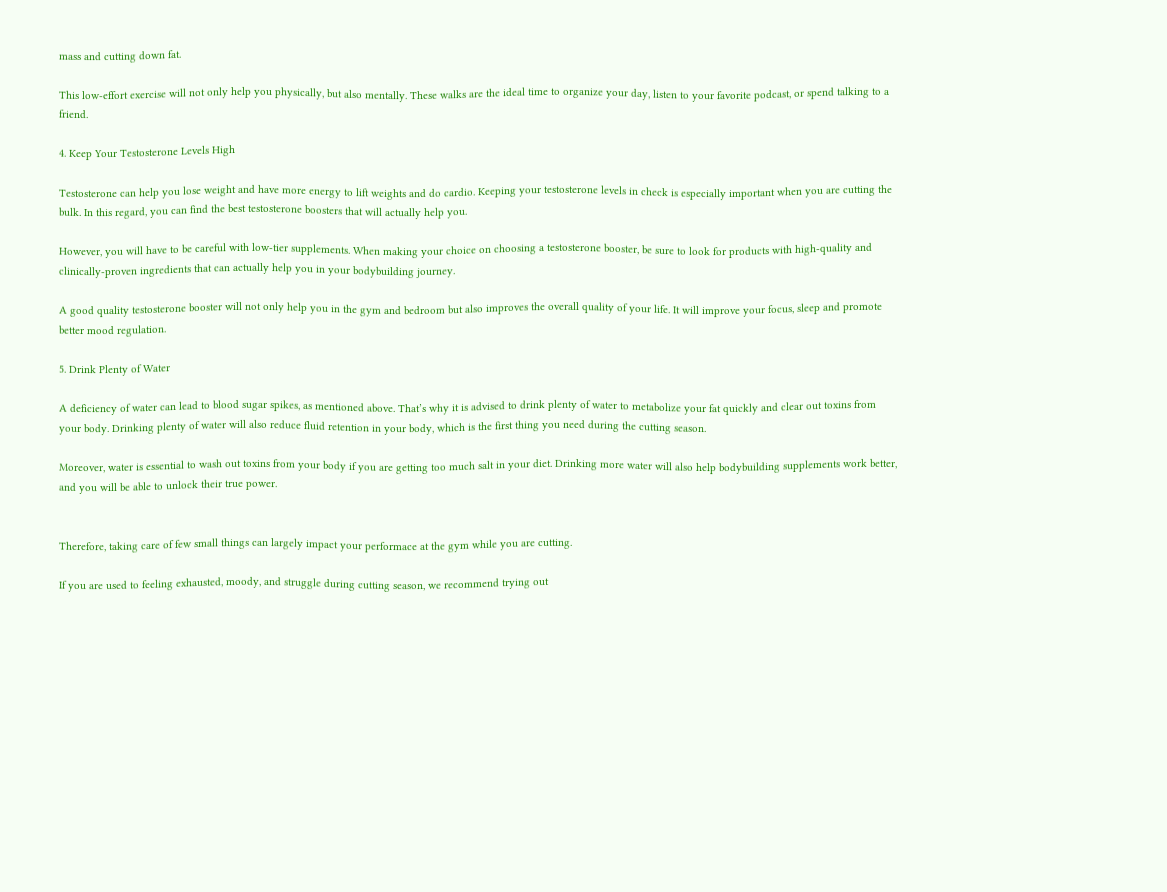mass and cutting down fat.

This low-effort exercise will not only help you physically, but also mentally. These walks are the ideal time to organize your day, listen to your favorite podcast, or spend talking to a friend.

4. Keep Your Testosterone Levels High

Testosterone can help you lose weight and have more energy to lift weights and do cardio. Keeping your testosterone levels in check is especially important when you are cutting the bulk. In this regard, you can find the best testosterone boosters that will actually help you.

However, you will have to be careful with low-tier supplements. When making your choice on choosing a testosterone booster, be sure to look for products with high-quality and clinically-proven ingredients that can actually help you in your bodybuilding journey.

A good quality testosterone booster will not only help you in the gym and bedroom but also improves the overall quality of your life. It will improve your focus, sleep and promote better mood regulation.

5. Drink Plenty of Water

A deficiency of water can lead to blood sugar spikes, as mentioned above. That’s why it is advised to drink plenty of water to metabolize your fat quickly and clear out toxins from your body. Drinking plenty of water will also reduce fluid retention in your body, which is the first thing you need during the cutting season.

Moreover, water is essential to wash out toxins from your body if you are getting too much salt in your diet. Drinking more water will also help bodybuilding supplements work better, and you will be able to unlock their true power.


Therefore, taking care of few small things can largely impact your performace at the gym while you are cutting.

If you are used to feeling exhausted, moody, and struggle during cutting season, we recommend trying out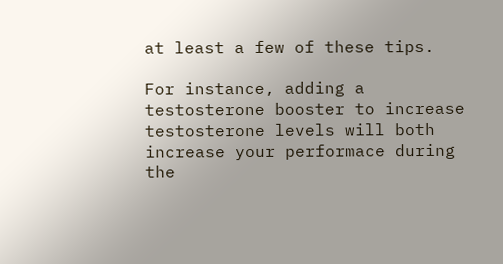at least a few of these tips.

For instance, adding a testosterone booster to increase testosterone levels will both increase your performace during the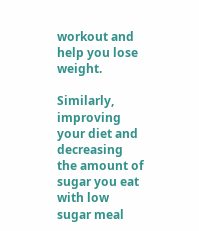workout and help you lose weight.

Similarly, improving your diet and decreasing the amount of sugar you eat with low sugar meal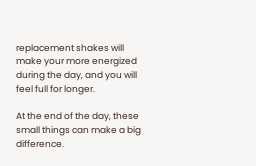replacement shakes will make your more energized during the day, and you will feel full for longer.

At the end of the day, these small things can make a big difference.